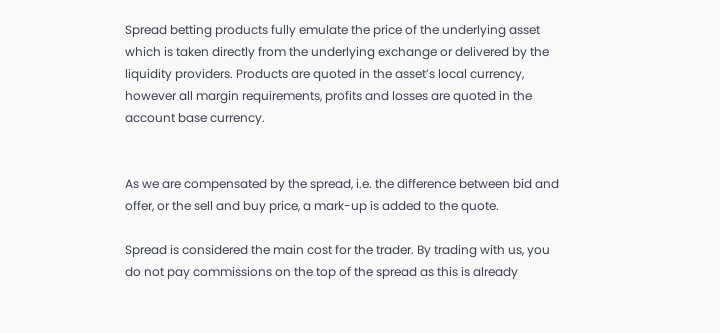Spread betting products fully emulate the price of the underlying asset which is taken directly from the underlying exchange or delivered by the liquidity providers. Products are quoted in the asset’s local currency, however all margin requirements, profits and losses are quoted in the account base currency.


As we are compensated by the spread, i.e. the difference between bid and offer, or the sell and buy price, a mark-up is added to the quote.

Spread is considered the main cost for the trader. By trading with us, you do not pay commissions on the top of the spread as this is already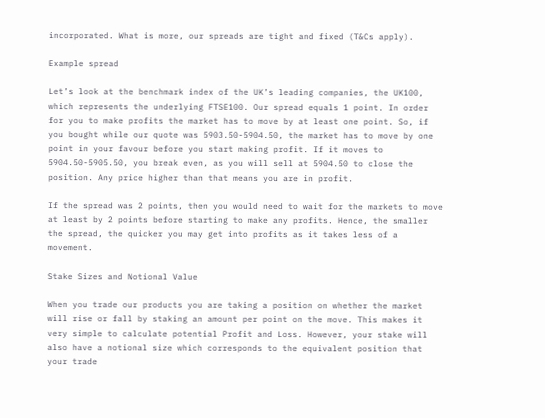incorporated. What is more, our spreads are tight and fixed (T&Cs apply).

Example spread

Let’s look at the benchmark index of the UK’s leading companies, the UK100, which represents the underlying FTSE100. Our spread equals 1 point. In order for you to make profits the market has to move by at least one point. So, if you bought while our quote was 5903.50-5904.50, the market has to move by one point in your favour before you start making profit. If it moves to 5904.50-5905.50, you break even, as you will sell at 5904.50 to close the position. Any price higher than that means you are in profit.

If the spread was 2 points, then you would need to wait for the markets to move at least by 2 points before starting to make any profits. Hence, the smaller the spread, the quicker you may get into profits as it takes less of a movement.

Stake Sizes and Notional Value

When you trade our products you are taking a position on whether the market will rise or fall by staking an amount per point on the move. This makes it very simple to calculate potential Profit and Loss. However, your stake will also have a notional size which corresponds to the equivalent position that your trade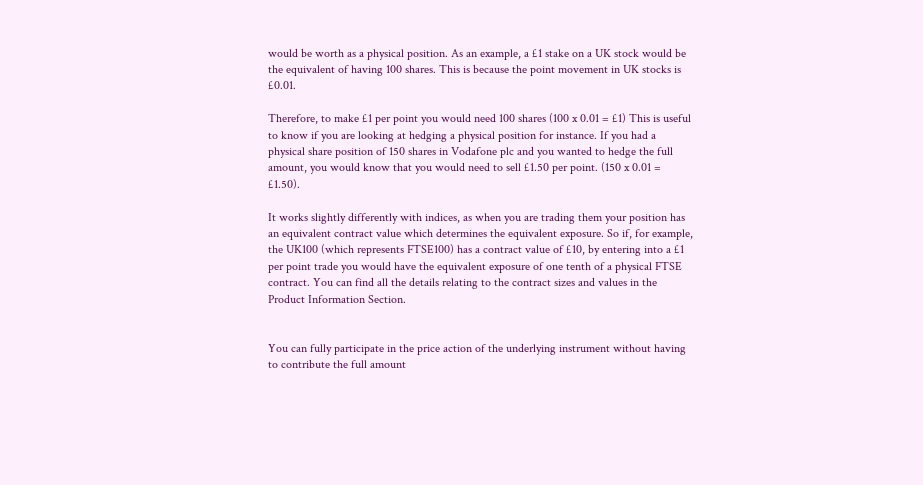would be worth as a physical position. As an example, a £1 stake on a UK stock would be the equivalent of having 100 shares. This is because the point movement in UK stocks is £0.01.

Therefore, to make £1 per point you would need 100 shares (100 x 0.01 = £1) This is useful to know if you are looking at hedging a physical position for instance. If you had a physical share position of 150 shares in Vodafone plc and you wanted to hedge the full amount, you would know that you would need to sell £1.50 per point. (150 x 0.01 = £1.50).

It works slightly differently with indices, as when you are trading them your position has an equivalent contract value which determines the equivalent exposure. So if, for example, the UK100 (which represents FTSE100) has a contract value of £10, by entering into a £1 per point trade you would have the equivalent exposure of one tenth of a physical FTSE contract. You can find all the details relating to the contract sizes and values in the Product Information Section.


You can fully participate in the price action of the underlying instrument without having to contribute the full amount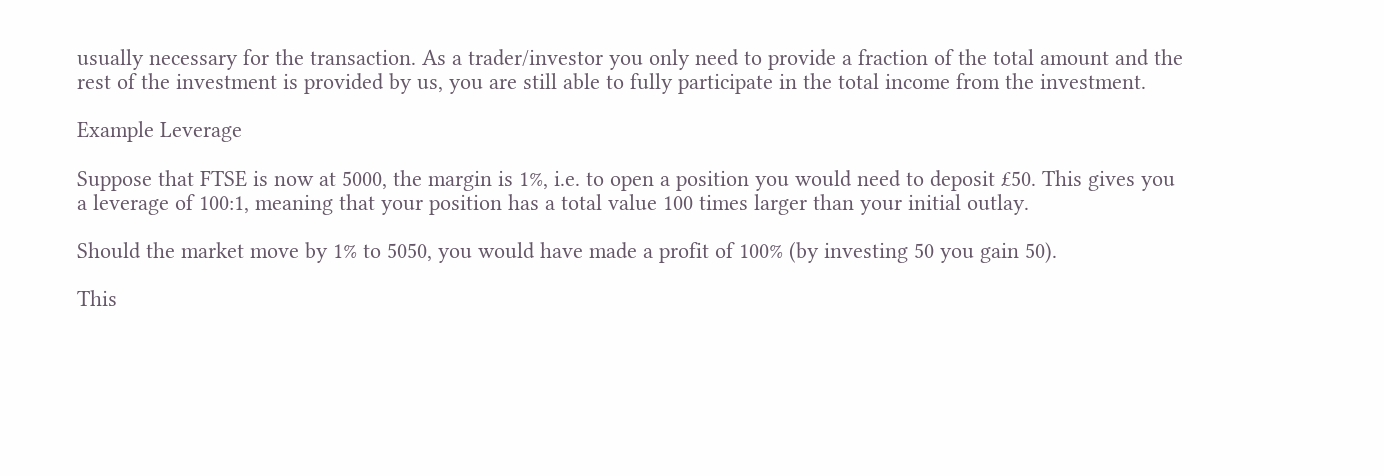usually necessary for the transaction. As a trader/investor you only need to provide a fraction of the total amount and the rest of the investment is provided by us, you are still able to fully participate in the total income from the investment.

Example Leverage

Suppose that FTSE is now at 5000, the margin is 1%, i.e. to open a position you would need to deposit £50. This gives you a leverage of 100:1, meaning that your position has a total value 100 times larger than your initial outlay.

Should the market move by 1% to 5050, you would have made a profit of 100% (by investing 50 you gain 50).

This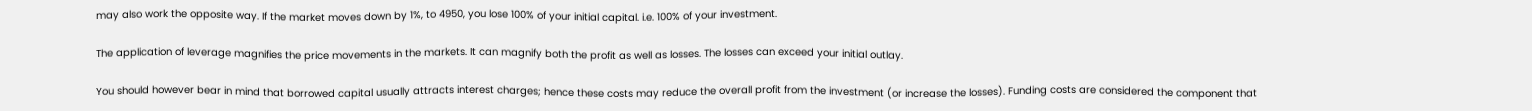may also work the opposite way. If the market moves down by 1%, to 4950, you lose 100% of your initial capital. i.e. 100% of your investment.

The application of leverage magnifies the price movements in the markets. It can magnify both the profit as well as losses. The losses can exceed your initial outlay.

You should however bear in mind that borrowed capital usually attracts interest charges; hence these costs may reduce the overall profit from the investment (or increase the losses). Funding costs are considered the component that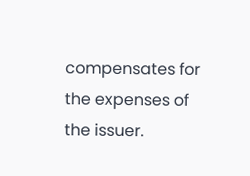compensates for the expenses of the issuer.